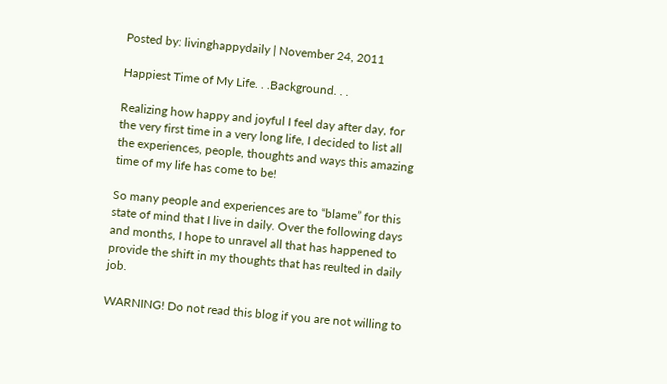Posted by: livinghappydaily | November 24, 2011

Happiest Time of My Life. . .Background. . .

Realizing how happy and joyful I feel day after day, for the very first time in a very long life, I decided to list all the experiences, people, thoughts and ways this amazing time of my life has come to be!

So many people and experiences are to “blame” for this state of mind that I live in daily. Over the following days and months, I hope to unravel all that has happened to provide the shift in my thoughts that has reulted in daily job.

WARNING! Do not read this blog if you are not willing to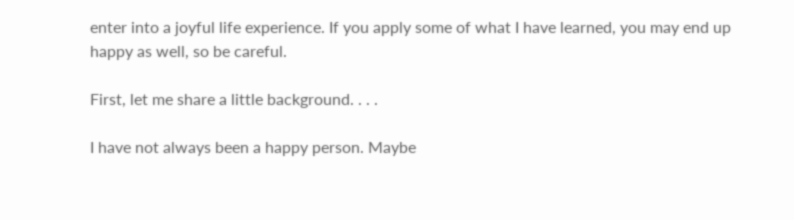enter into a joyful life experience. If you apply some of what I have learned, you may end up happy as well, so be careful.

First, let me share a little background. . . .

I have not always been a happy person. Maybe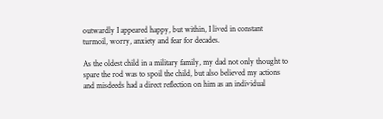outwardly I appeared happy, but within, I lived in constant turmoil, worry, anxiety and fear for decades.

As the oldest child in a military family, my dad not only thought to spare the rod was to spoil the child, but also believed my actions and misdeeds had a direct reflection on him as an individual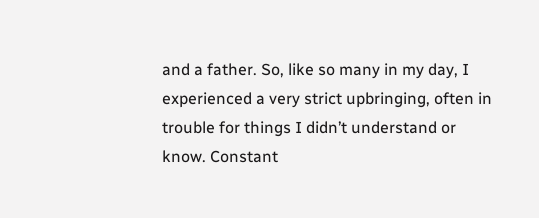and a father. So, like so many in my day, I experienced a very strict upbringing, often in trouble for things I didn’t understand or know. Constant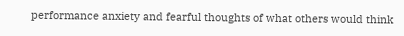performance anxiety and fearful thoughts of what others would think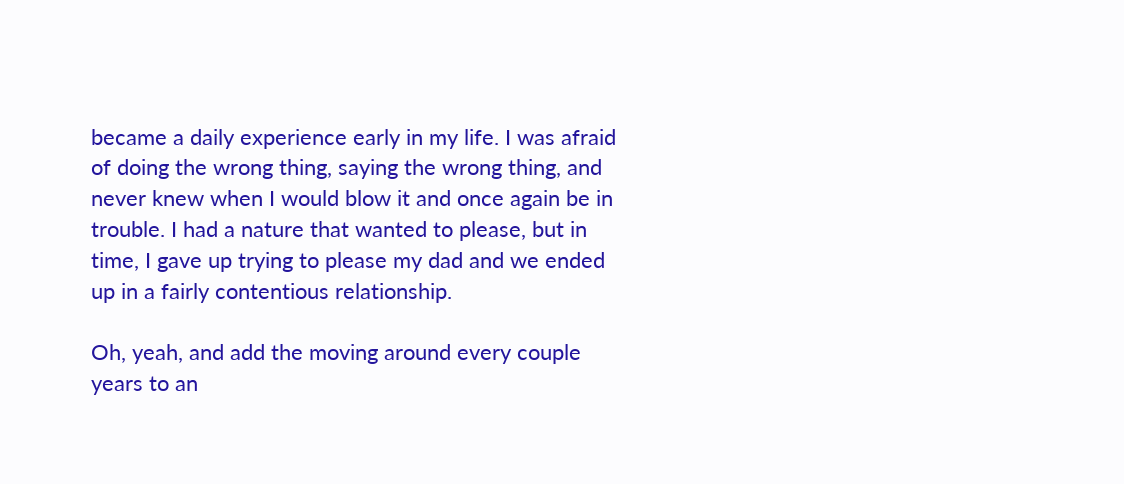became a daily experience early in my life. I was afraid of doing the wrong thing, saying the wrong thing, and never knew when I would blow it and once again be in trouble. I had a nature that wanted to please, but in time, I gave up trying to please my dad and we ended up in a fairly contentious relationship.

Oh, yeah, and add the moving around every couple years to an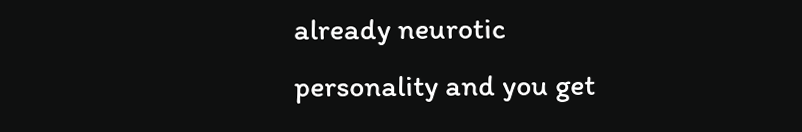already neurotic personality and you get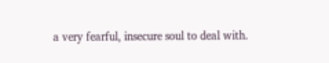a very fearful, insecure soul to deal with.